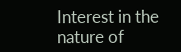Interest in the nature of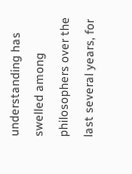understanding has swelled among philosophers over the last several years, for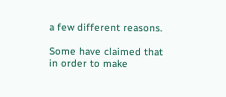a few different reasons.

Some have claimed that in order to make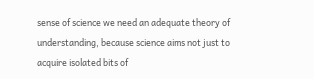sense of science we need an adequate theory of understanding, because science aims not just to acquire isolated bits of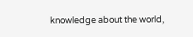knowledge about the world,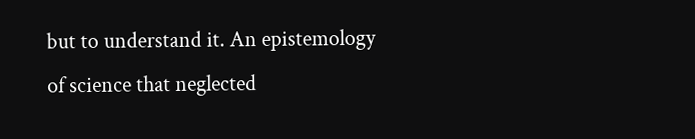but to understand it. An epistemology of science that neglected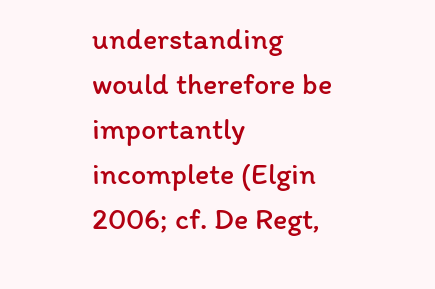understanding would therefore be importantly incomplete (Elgin 2006; cf. De Regt,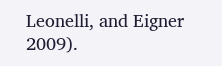Leonelli, and Eigner 2009).